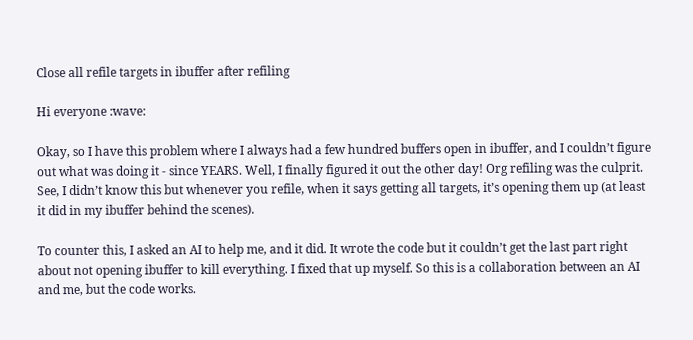Close all refile targets in ibuffer after refiling

Hi everyone :wave:

Okay, so I have this problem where I always had a few hundred buffers open in ibuffer, and I couldn’t figure out what was doing it - since YEARS. Well, I finally figured it out the other day! Org refiling was the culprit. See, I didn’t know this but whenever you refile, when it says getting all targets, it’s opening them up (at least it did in my ibuffer behind the scenes).

To counter this, I asked an AI to help me, and it did. It wrote the code but it couldn’t get the last part right about not opening ibuffer to kill everything. I fixed that up myself. So this is a collaboration between an AI and me, but the code works.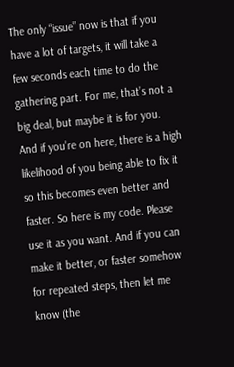The only “issue” now is that if you have a lot of targets, it will take a few seconds each time to do the gathering part. For me, that’s not a big deal, but maybe it is for you. And if you’re on here, there is a high likelihood of you being able to fix it so this becomes even better and faster. So here is my code. Please use it as you want. And if you can make it better, or faster somehow for repeated steps, then let me know (the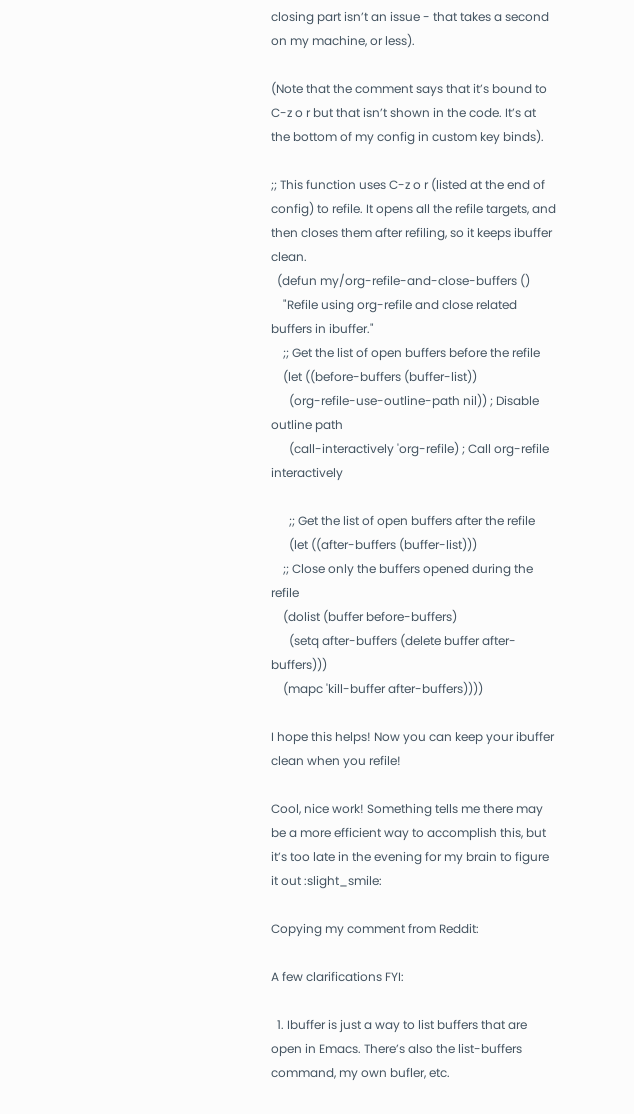closing part isn’t an issue - that takes a second on my machine, or less).

(Note that the comment says that it’s bound to C-z o r but that isn’t shown in the code. It’s at the bottom of my config in custom key binds).

;; This function uses C-z o r (listed at the end of config) to refile. It opens all the refile targets, and then closes them after refiling, so it keeps ibuffer clean.
  (defun my/org-refile-and-close-buffers ()
    "Refile using org-refile and close related buffers in ibuffer."
    ;; Get the list of open buffers before the refile
    (let ((before-buffers (buffer-list))
      (org-refile-use-outline-path nil)) ; Disable outline path
      (call-interactively 'org-refile) ; Call org-refile interactively

      ;; Get the list of open buffers after the refile
      (let ((after-buffers (buffer-list)))
    ;; Close only the buffers opened during the refile
    (dolist (buffer before-buffers)
      (setq after-buffers (delete buffer after-buffers)))
    (mapc 'kill-buffer after-buffers))))

I hope this helps! Now you can keep your ibuffer clean when you refile!

Cool, nice work! Something tells me there may be a more efficient way to accomplish this, but it’s too late in the evening for my brain to figure it out :slight_smile:

Copying my comment from Reddit:

A few clarifications FYI:

  1. Ibuffer is just a way to list buffers that are open in Emacs. There’s also the list-buffers command, my own bufler, etc.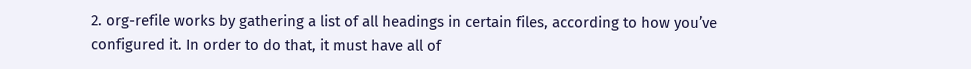2. org-refile works by gathering a list of all headings in certain files, according to how you’ve configured it. In order to do that, it must have all of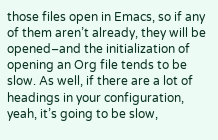those files open in Emacs, so if any of them aren’t already, they will be opened–and the initialization of opening an Org file tends to be slow. As well, if there are a lot of headings in your configuration, yeah, it’s going to be slow,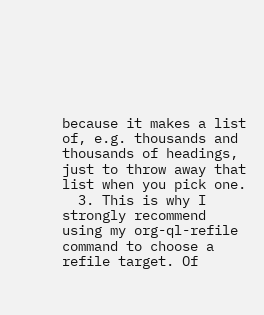because it makes a list of, e.g. thousands and thousands of headings, just to throw away that list when you pick one.
  3. This is why I strongly recommend using my org-ql-refile command to choose a refile target. Of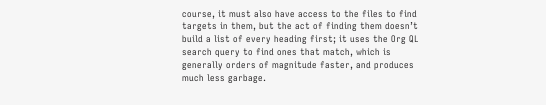course, it must also have access to the files to find targets in them, but the act of finding them doesn’t build a list of every heading first; it uses the Org QL search query to find ones that match, which is generally orders of magnitude faster, and produces much less garbage.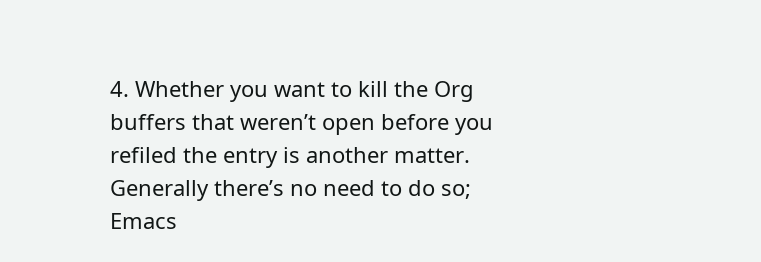4. Whether you want to kill the Org buffers that weren’t open before you refiled the entry is another matter. Generally there’s no need to do so; Emacs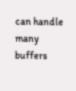can handle many buffers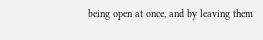being open at once, and by leaving them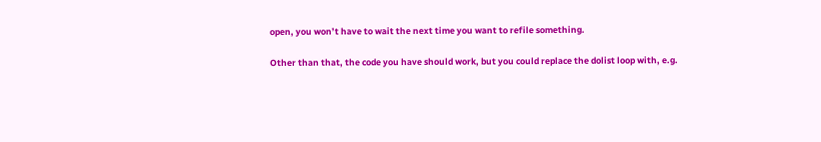open, you won’t have to wait the next time you want to refile something.

Other than that, the code you have should work, but you could replace the dolist loop with, e.g.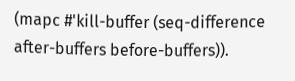(mapc #'kill-buffer (seq-difference after-buffers before-buffers)).